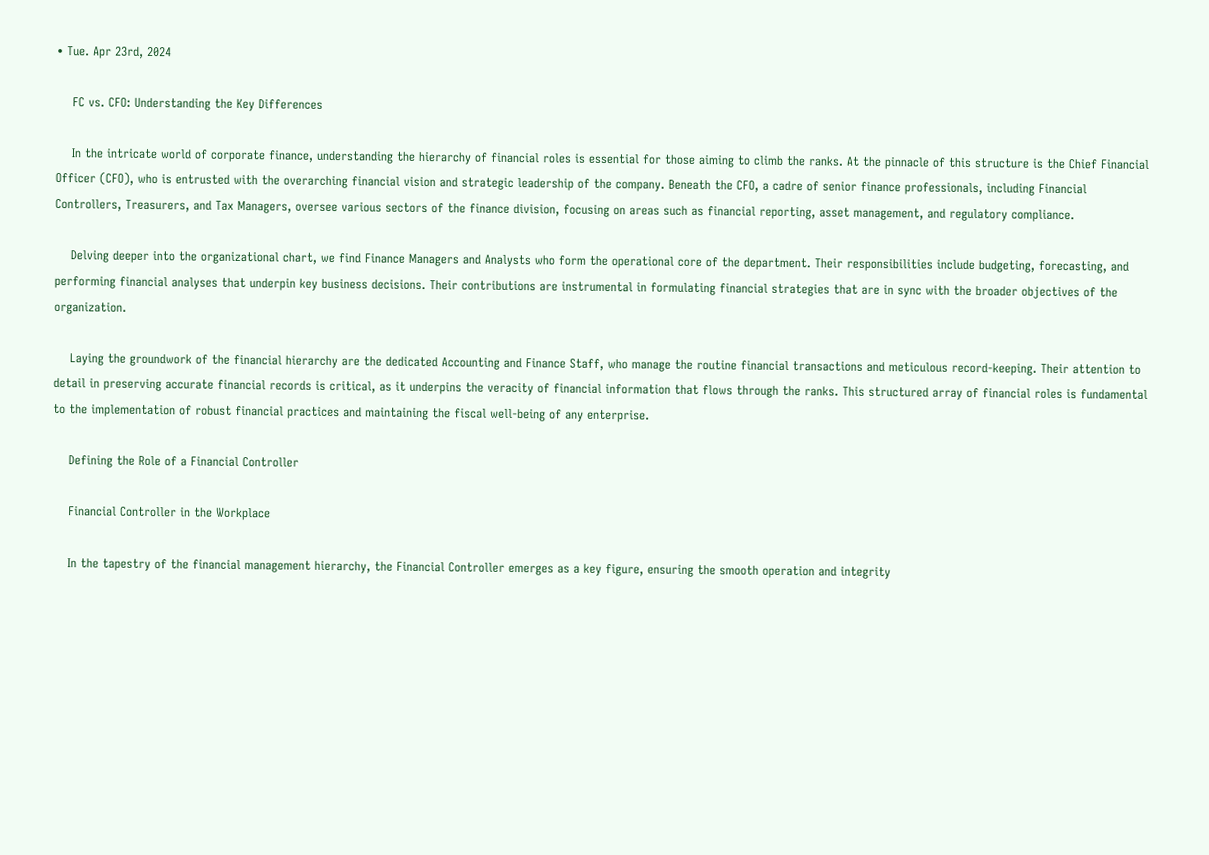• Tue. Apr 23rd, 2024

    FC vs. CFO: Understanding the Key Differences

    In the intricate world of corporate finance, understanding the hierarchy of financial roles is essential for those aiming to climb the ranks. At the pinnacle of this structure is the Chief Financial Officer (CFO), who is entrusted with the overarching financial vision and strategic leadership of the company. Beneath the CFO, a cadre of senior finance professionals, including Financial Controllers, Treasurers, and Tax Managers, oversee various sectors of the finance division, focusing on areas such as financial reporting, asset management, and regulatory compliance.

    Delving deeper into the organizational chart, we find Finance Managers and Analysts who form the operational core of the department. Their responsibilities include budgeting, forecasting, and performing financial analyses that underpin key business decisions. Their contributions are instrumental in formulating financial strategies that are in sync with the broader objectives of the organization.

    Laying the groundwork of the financial hierarchy are the dedicated Accounting and Finance Staff, who manage the routine financial transactions and meticulous record-keeping. Their attention to detail in preserving accurate financial records is critical, as it underpins the veracity of financial information that flows through the ranks. This structured array of financial roles is fundamental to the implementation of robust financial practices and maintaining the fiscal well-being of any enterprise.

    Defining the Role of a Financial Controller

    Financial Controller in the Workplace

    In the tapestry of the financial management hierarchy, the Financial Controller emerges as a key figure, ensuring the smooth operation and integrity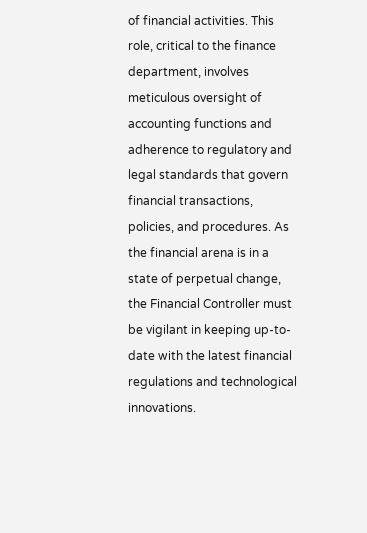of financial activities. This role, critical to the finance department, involves meticulous oversight of accounting functions and adherence to regulatory and legal standards that govern financial transactions, policies, and procedures. As the financial arena is in a state of perpetual change, the Financial Controller must be vigilant in keeping up-to-date with the latest financial regulations and technological innovations.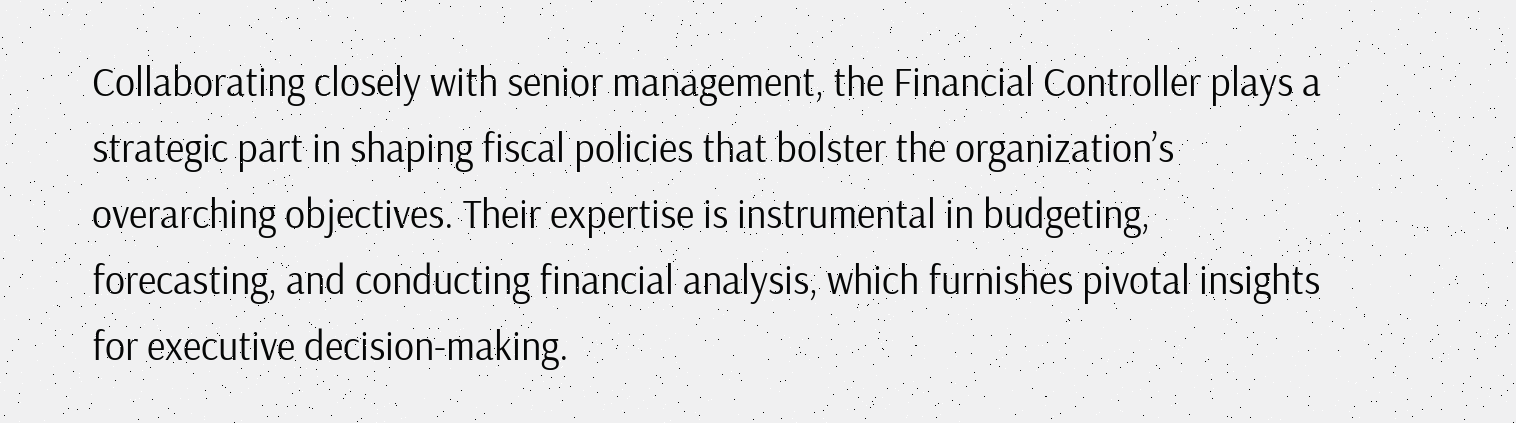Collaborating closely with senior management, the Financial Controller plays a strategic part in shaping fiscal policies that bolster the organization’s overarching objectives. Their expertise is instrumental in budgeting, forecasting, and conducting financial analysis, which furnishes pivotal insights for executive decision-making.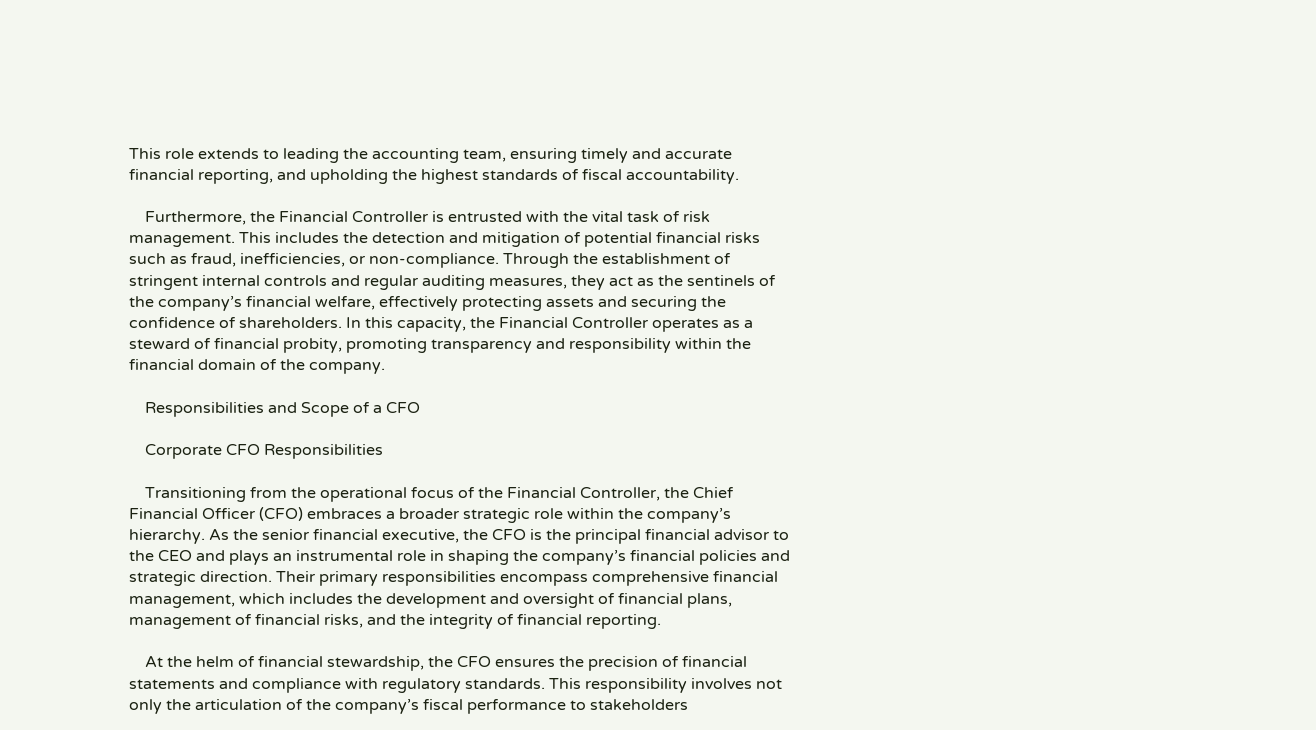This role extends to leading the accounting team, ensuring timely and accurate financial reporting, and upholding the highest standards of fiscal accountability.

    Furthermore, the Financial Controller is entrusted with the vital task of risk management. This includes the detection and mitigation of potential financial risks such as fraud, inefficiencies, or non-compliance. Through the establishment of stringent internal controls and regular auditing measures, they act as the sentinels of the company’s financial welfare, effectively protecting assets and securing the confidence of shareholders. In this capacity, the Financial Controller operates as a steward of financial probity, promoting transparency and responsibility within the financial domain of the company.

    Responsibilities and Scope of a CFO

    Corporate CFO Responsibilities

    Transitioning from the operational focus of the Financial Controller, the Chief Financial Officer (CFO) embraces a broader strategic role within the company’s hierarchy. As the senior financial executive, the CFO is the principal financial advisor to the CEO and plays an instrumental role in shaping the company’s financial policies and strategic direction. Their primary responsibilities encompass comprehensive financial management, which includes the development and oversight of financial plans, management of financial risks, and the integrity of financial reporting.

    At the helm of financial stewardship, the CFO ensures the precision of financial statements and compliance with regulatory standards. This responsibility involves not only the articulation of the company’s fiscal performance to stakeholders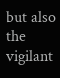but also the vigilant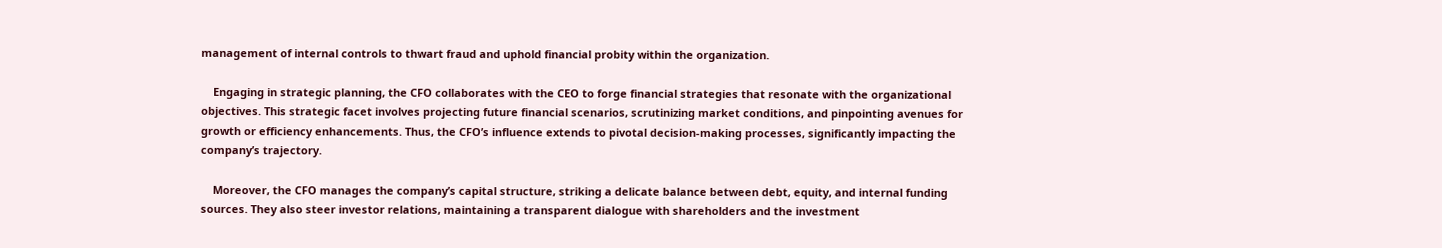management of internal controls to thwart fraud and uphold financial probity within the organization.

    Engaging in strategic planning, the CFO collaborates with the CEO to forge financial strategies that resonate with the organizational objectives. This strategic facet involves projecting future financial scenarios, scrutinizing market conditions, and pinpointing avenues for growth or efficiency enhancements. Thus, the CFO’s influence extends to pivotal decision-making processes, significantly impacting the company’s trajectory.

    Moreover, the CFO manages the company’s capital structure, striking a delicate balance between debt, equity, and internal funding sources. They also steer investor relations, maintaining a transparent dialogue with shareholders and the investment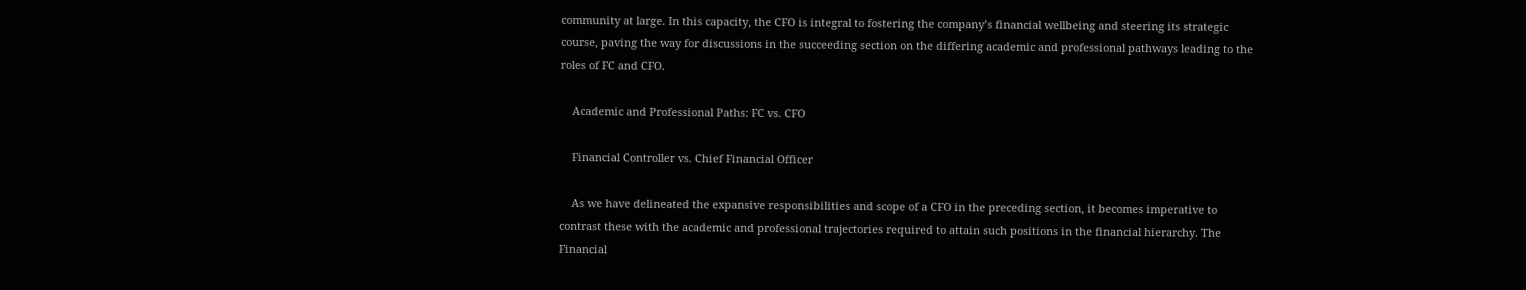community at large. In this capacity, the CFO is integral to fostering the company’s financial wellbeing and steering its strategic course, paving the way for discussions in the succeeding section on the differing academic and professional pathways leading to the roles of FC and CFO.

    Academic and Professional Paths: FC vs. CFO

    Financial Controller vs. Chief Financial Officer

    As we have delineated the expansive responsibilities and scope of a CFO in the preceding section, it becomes imperative to contrast these with the academic and professional trajectories required to attain such positions in the financial hierarchy. The Financial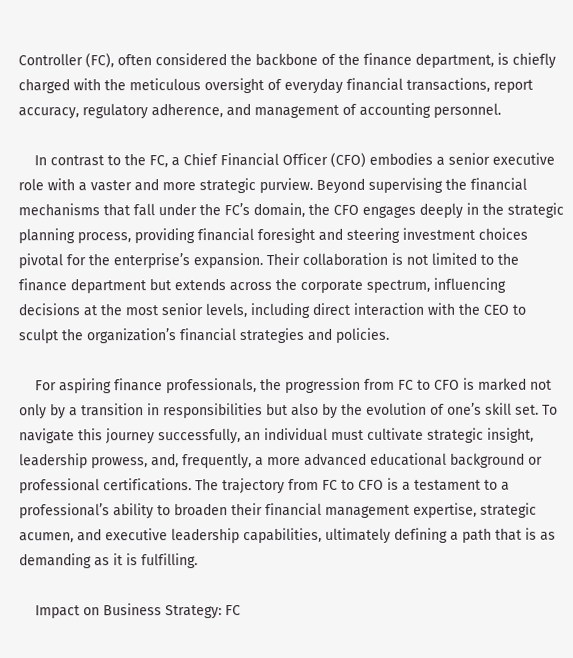Controller (FC), often considered the backbone of the finance department, is chiefly charged with the meticulous oversight of everyday financial transactions, report accuracy, regulatory adherence, and management of accounting personnel.

    In contrast to the FC, a Chief Financial Officer (CFO) embodies a senior executive role with a vaster and more strategic purview. Beyond supervising the financial mechanisms that fall under the FC’s domain, the CFO engages deeply in the strategic planning process, providing financial foresight and steering investment choices pivotal for the enterprise’s expansion. Their collaboration is not limited to the finance department but extends across the corporate spectrum, influencing decisions at the most senior levels, including direct interaction with the CEO to sculpt the organization’s financial strategies and policies.

    For aspiring finance professionals, the progression from FC to CFO is marked not only by a transition in responsibilities but also by the evolution of one’s skill set. To navigate this journey successfully, an individual must cultivate strategic insight, leadership prowess, and, frequently, a more advanced educational background or professional certifications. The trajectory from FC to CFO is a testament to a professional’s ability to broaden their financial management expertise, strategic acumen, and executive leadership capabilities, ultimately defining a path that is as demanding as it is fulfilling.

    Impact on Business Strategy: FC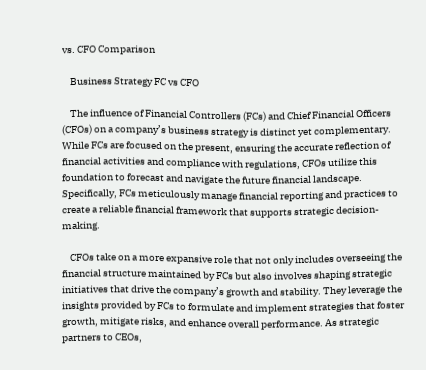vs. CFO Comparison

    Business Strategy FC vs CFO

    The influence of Financial Controllers (FCs) and Chief Financial Officers (CFOs) on a company’s business strategy is distinct yet complementary. While FCs are focused on the present, ensuring the accurate reflection of financial activities and compliance with regulations, CFOs utilize this foundation to forecast and navigate the future financial landscape. Specifically, FCs meticulously manage financial reporting and practices to create a reliable financial framework that supports strategic decision-making.

    CFOs take on a more expansive role that not only includes overseeing the financial structure maintained by FCs but also involves shaping strategic initiatives that drive the company’s growth and stability. They leverage the insights provided by FCs to formulate and implement strategies that foster growth, mitigate risks, and enhance overall performance. As strategic partners to CEOs,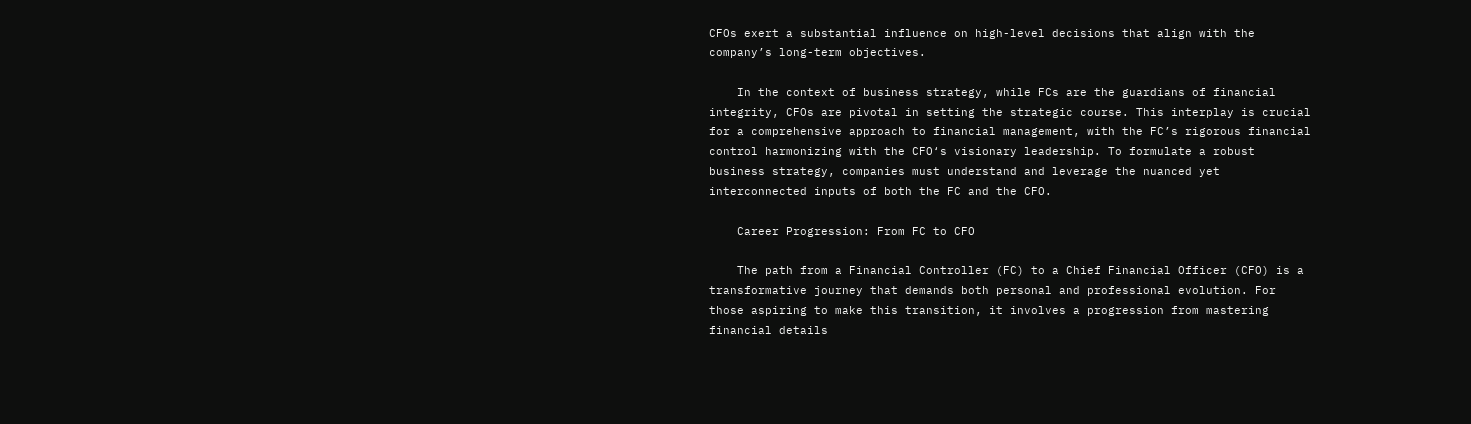CFOs exert a substantial influence on high-level decisions that align with the company’s long-term objectives.

    In the context of business strategy, while FCs are the guardians of financial integrity, CFOs are pivotal in setting the strategic course. This interplay is crucial for a comprehensive approach to financial management, with the FC’s rigorous financial control harmonizing with the CFO‘s visionary leadership. To formulate a robust business strategy, companies must understand and leverage the nuanced yet interconnected inputs of both the FC and the CFO.

    Career Progression: From FC to CFO

    The path from a Financial Controller (FC) to a Chief Financial Officer (CFO) is a transformative journey that demands both personal and professional evolution. For those aspiring to make this transition, it involves a progression from mastering financial details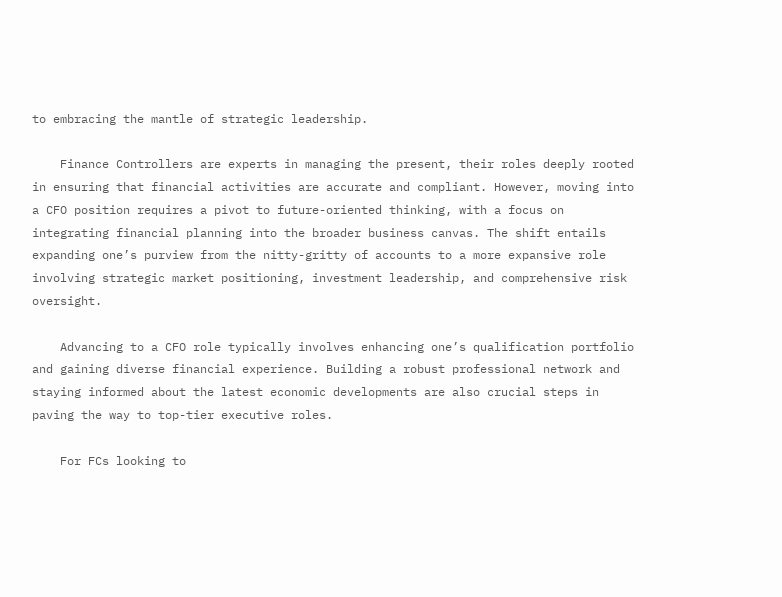to embracing the mantle of strategic leadership.

    Finance Controllers are experts in managing the present, their roles deeply rooted in ensuring that financial activities are accurate and compliant. However, moving into a CFO position requires a pivot to future-oriented thinking, with a focus on integrating financial planning into the broader business canvas. The shift entails expanding one’s purview from the nitty-gritty of accounts to a more expansive role involving strategic market positioning, investment leadership, and comprehensive risk oversight.

    Advancing to a CFO role typically involves enhancing one’s qualification portfolio and gaining diverse financial experience. Building a robust professional network and staying informed about the latest economic developments are also crucial steps in paving the way to top-tier executive roles.

    For FCs looking to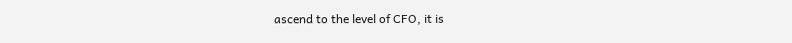ascend to the level of CFO, it is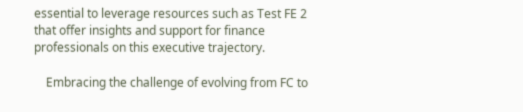essential to leverage resources such as Test FE 2 that offer insights and support for finance professionals on this executive trajectory.

    Embracing the challenge of evolving from FC to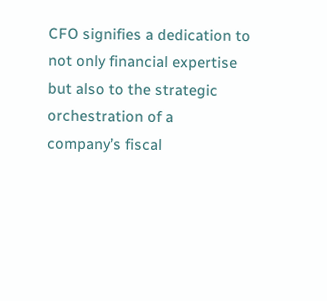CFO signifies a dedication to not only financial expertise but also to the strategic orchestration of a company’s fiscal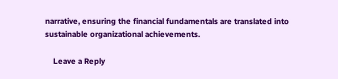narrative, ensuring the financial fundamentals are translated into sustainable organizational achievements.

    Leave a Reply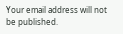Your email address will not be published.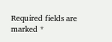Required fields are marked *